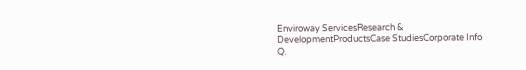Enviroway ServicesResearch & DevelopmentProductsCase StudiesCorporate Info
Q.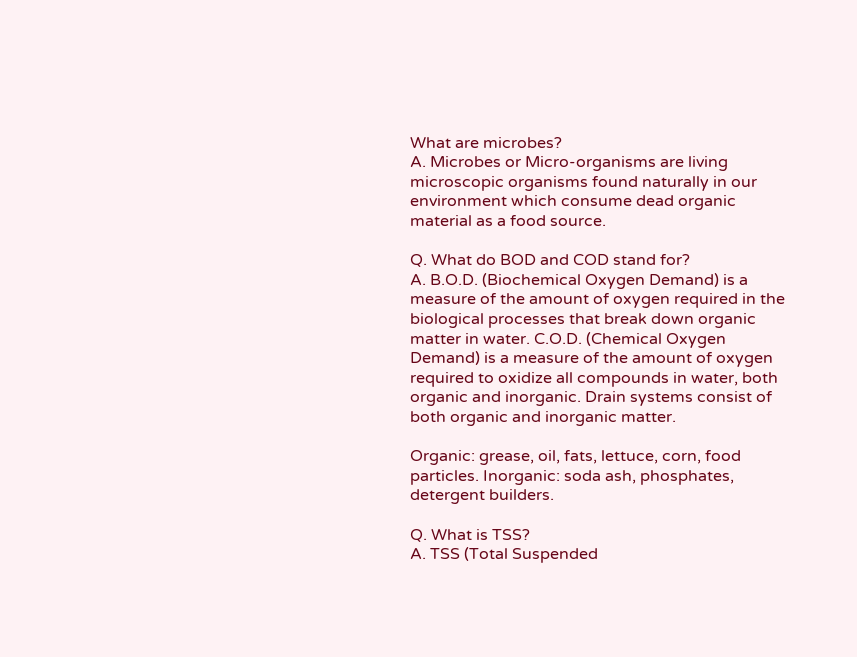What are microbes?
A. Microbes or Micro-organisms are living microscopic organisms found naturally in our environment which consume dead organic material as a food source.

Q. What do BOD and COD stand for?
A. B.O.D. (Biochemical Oxygen Demand) is a measure of the amount of oxygen required in the biological processes that break down organic matter in water. C.O.D. (Chemical Oxygen Demand) is a measure of the amount of oxygen required to oxidize all compounds in water, both organic and inorganic. Drain systems consist of both organic and inorganic matter.

Organic: grease, oil, fats, lettuce, corn, food particles. Inorganic: soda ash, phosphates, detergent builders.

Q. What is TSS?
A. TSS (Total Suspended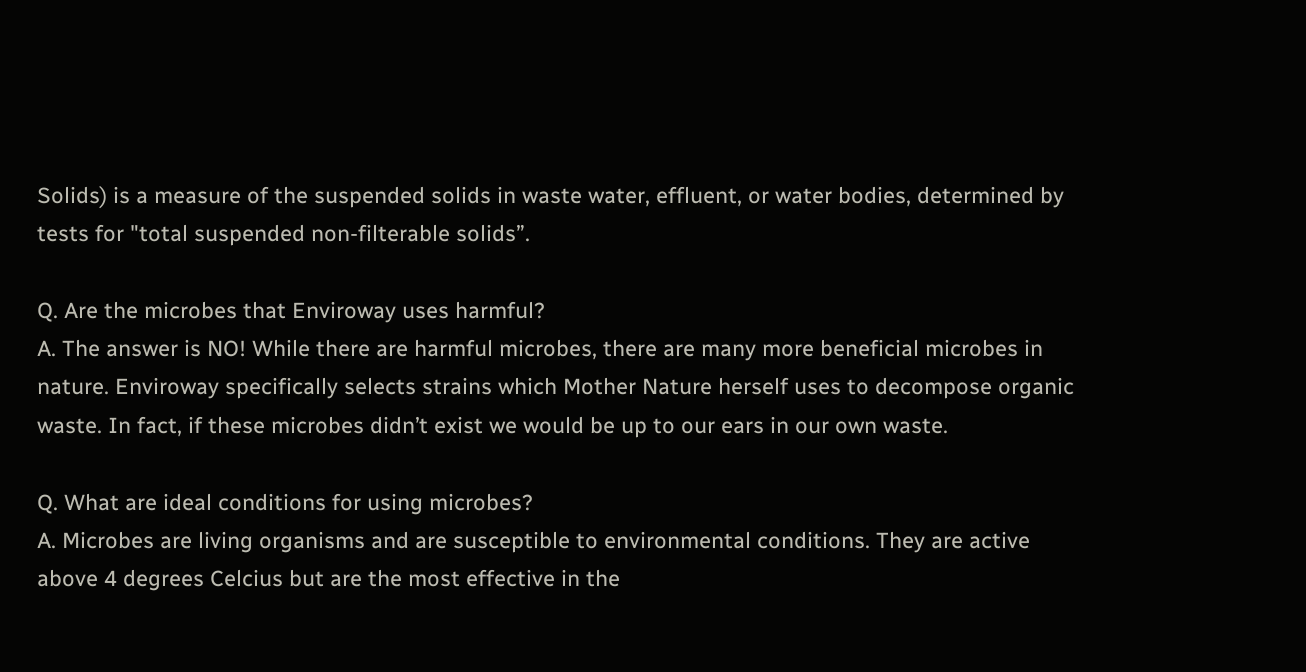Solids) is a measure of the suspended solids in waste water, effluent, or water bodies, determined by tests for "total suspended non-filterable solids”.

Q. Are the microbes that Enviroway uses harmful?
A. The answer is NO! While there are harmful microbes, there are many more beneficial microbes in nature. Enviroway specifically selects strains which Mother Nature herself uses to decompose organic waste. In fact, if these microbes didn’t exist we would be up to our ears in our own waste.

Q. What are ideal conditions for using microbes?
A. Microbes are living organisms and are susceptible to environmental conditions. They are active above 4 degrees Celcius but are the most effective in the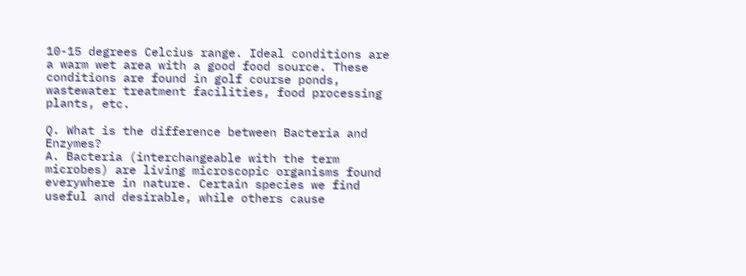10-15 degrees Celcius range. Ideal conditions are a warm wet area with a good food source. These conditions are found in golf course ponds, wastewater treatment facilities, food processing plants, etc.

Q. What is the difference between Bacteria and Enzymes?
A. Bacteria (interchangeable with the term microbes) are living microscopic organisms found everywhere in nature. Certain species we find useful and desirable, while others cause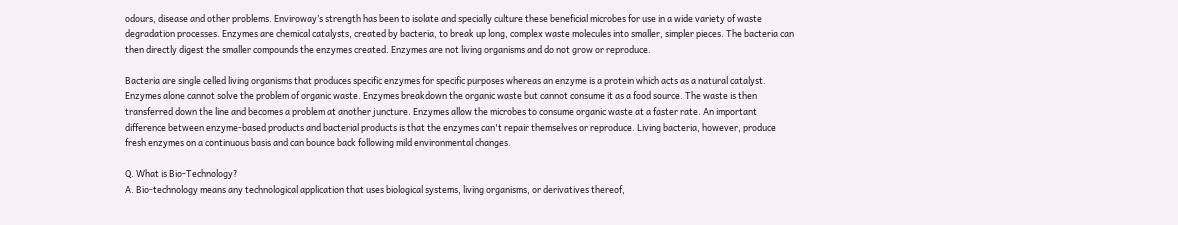odours, disease and other problems. Enviroway’s strength has been to isolate and specially culture these beneficial microbes for use in a wide variety of waste degradation processes. Enzymes are chemical catalysts, created by bacteria, to break up long, complex waste molecules into smaller, simpler pieces. The bacteria can then directly digest the smaller compounds the enzymes created. Enzymes are not living organisms and do not grow or reproduce.

Bacteria are single celled living organisms that produces specific enzymes for specific purposes whereas an enzyme is a protein which acts as a natural catalyst. Enzymes alone cannot solve the problem of organic waste. Enzymes breakdown the organic waste but cannot consume it as a food source. The waste is then transferred down the line and becomes a problem at another juncture. Enzymes allow the microbes to consume organic waste at a faster rate. An important difference between enzyme-based products and bacterial products is that the enzymes can't repair themselves or reproduce. Living bacteria, however, produce fresh enzymes on a continuous basis and can bounce back following mild environmental changes.

Q. What is Bio-Technology?
A. Bio-technology means any technological application that uses biological systems, living organisms, or derivatives thereof,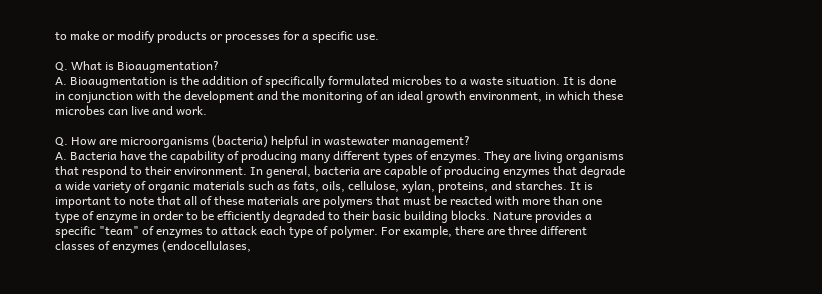to make or modify products or processes for a specific use.

Q. What is Bioaugmentation?
A. Bioaugmentation is the addition of specifically formulated microbes to a waste situation. It is done in conjunction with the development and the monitoring of an ideal growth environment, in which these microbes can live and work.

Q. How are microorganisms (bacteria) helpful in wastewater management?
A. Bacteria have the capability of producing many different types of enzymes. They are living organisms that respond to their environment. In general, bacteria are capable of producing enzymes that degrade a wide variety of organic materials such as fats, oils, cellulose, xylan, proteins, and starches. It is important to note that all of these materials are polymers that must be reacted with more than one type of enzyme in order to be efficiently degraded to their basic building blocks. Nature provides a specific "team" of enzymes to attack each type of polymer. For example, there are three different classes of enzymes (endocellulases,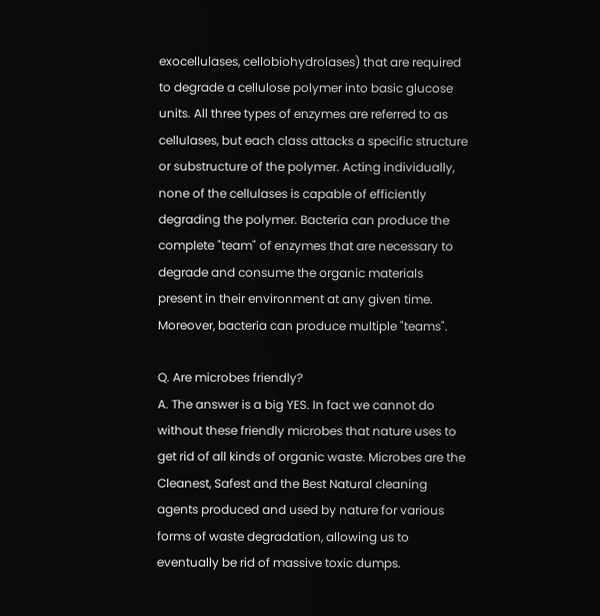exocellulases, cellobiohydrolases) that are required to degrade a cellulose polymer into basic glucose units. All three types of enzymes are referred to as cellulases, but each class attacks a specific structure or substructure of the polymer. Acting individually, none of the cellulases is capable of efficiently degrading the polymer. Bacteria can produce the complete "team" of enzymes that are necessary to degrade and consume the organic materials present in their environment at any given time. Moreover, bacteria can produce multiple "teams".

Q. Are microbes friendly?
A. The answer is a big YES. In fact we cannot do without these friendly microbes that nature uses to get rid of all kinds of organic waste. Microbes are the Cleanest, Safest and the Best Natural cleaning agents produced and used by nature for various forms of waste degradation, allowing us to eventually be rid of massive toxic dumps.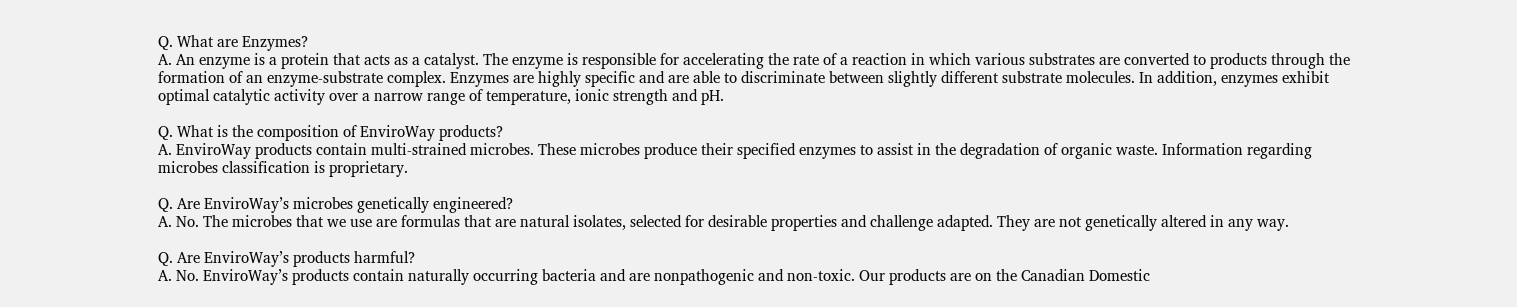Q. What are Enzymes?
A. An enzyme is a protein that acts as a catalyst. The enzyme is responsible for accelerating the rate of a reaction in which various substrates are converted to products through the formation of an enzyme-substrate complex. Enzymes are highly specific and are able to discriminate between slightly different substrate molecules. In addition, enzymes exhibit optimal catalytic activity over a narrow range of temperature, ionic strength and pH.

Q. What is the composition of EnviroWay products?
A. EnviroWay products contain multi-strained microbes. These microbes produce their specified enzymes to assist in the degradation of organic waste. Information regarding microbes classification is proprietary.

Q. Are EnviroWay’s microbes genetically engineered?
A. No. The microbes that we use are formulas that are natural isolates, selected for desirable properties and challenge adapted. They are not genetically altered in any way.

Q. Are EnviroWay’s products harmful?
A. No. EnviroWay’s products contain naturally occurring bacteria and are nonpathogenic and non-toxic. Our products are on the Canadian Domestic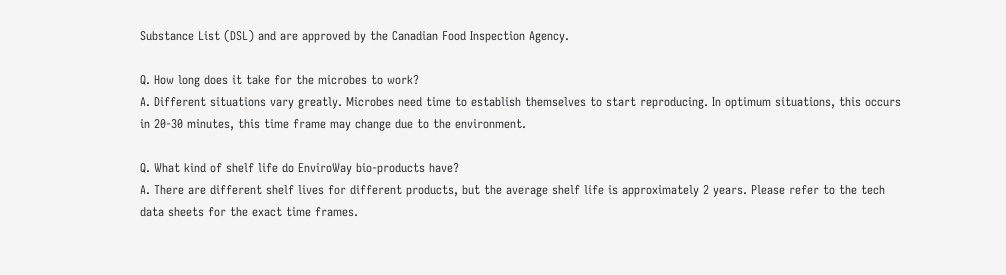Substance List (DSL) and are approved by the Canadian Food Inspection Agency.

Q. How long does it take for the microbes to work?
A. Different situations vary greatly. Microbes need time to establish themselves to start reproducing. In optimum situations, this occurs in 20-30 minutes, this time frame may change due to the environment.

Q. What kind of shelf life do EnviroWay bio-products have?
A. There are different shelf lives for different products, but the average shelf life is approximately 2 years. Please refer to the tech data sheets for the exact time frames.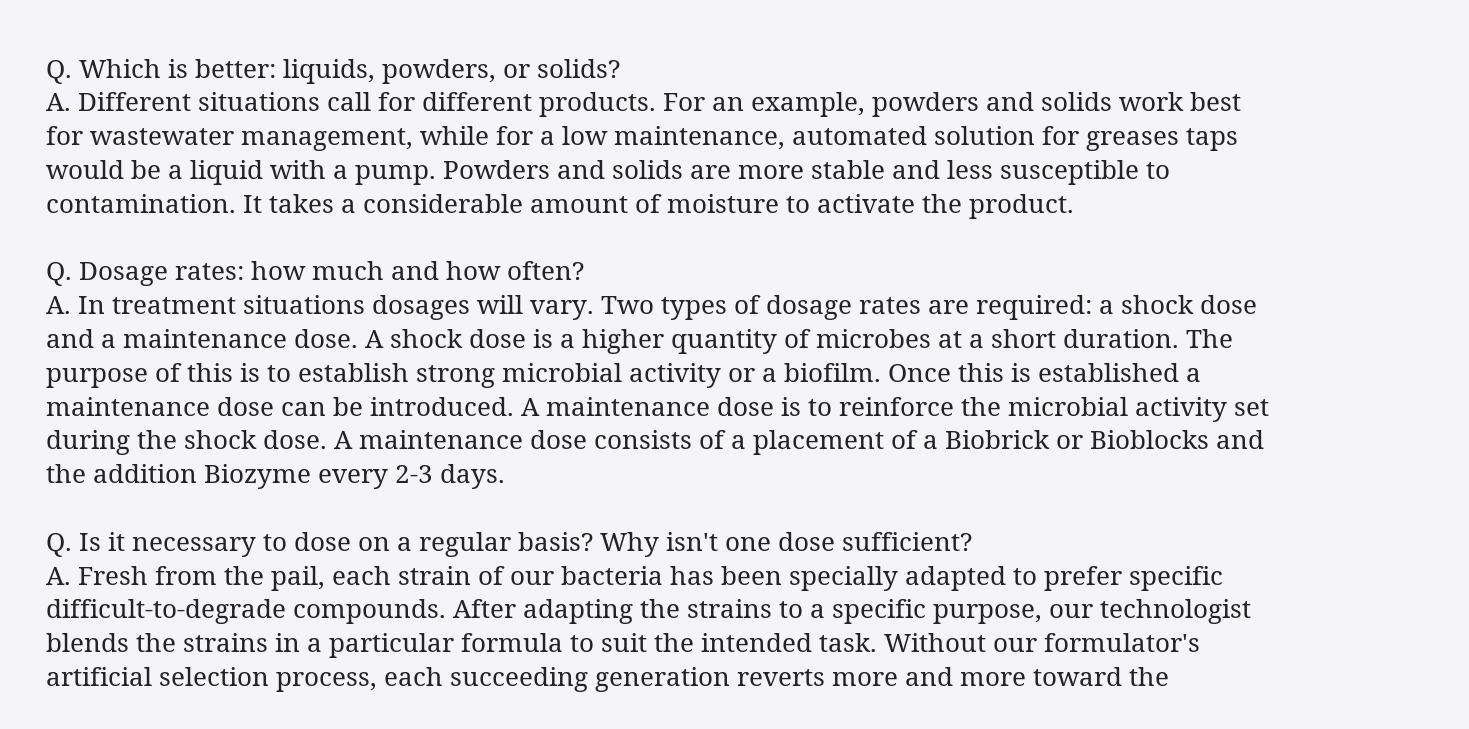Q. Which is better: liquids, powders, or solids?
A. Different situations call for different products. For an example, powders and solids work best for wastewater management, while for a low maintenance, automated solution for greases taps would be a liquid with a pump. Powders and solids are more stable and less susceptible to contamination. It takes a considerable amount of moisture to activate the product.

Q. Dosage rates: how much and how often?
A. In treatment situations dosages will vary. Two types of dosage rates are required: a shock dose and a maintenance dose. A shock dose is a higher quantity of microbes at a short duration. The purpose of this is to establish strong microbial activity or a biofilm. Once this is established a maintenance dose can be introduced. A maintenance dose is to reinforce the microbial activity set during the shock dose. A maintenance dose consists of a placement of a Biobrick or Bioblocks and the addition Biozyme every 2-3 days.

Q. Is it necessary to dose on a regular basis? Why isn't one dose sufficient?
A. Fresh from the pail, each strain of our bacteria has been specially adapted to prefer specific difficult-to-degrade compounds. After adapting the strains to a specific purpose, our technologist blends the strains in a particular formula to suit the intended task. Without our formulator's artificial selection process, each succeeding generation reverts more and more toward the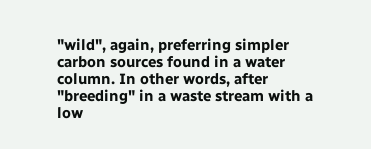"wild", again, preferring simpler carbon sources found in a water column. In other words, after "breeding" in a waste stream with a low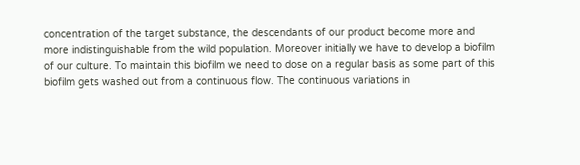concentration of the target substance, the descendants of our product become more and more indistinguishable from the wild population. Moreover initially we have to develop a biofilm of our culture. To maintain this biofilm we need to dose on a regular basis as some part of this biofilm gets washed out from a continuous flow. The continuous variations in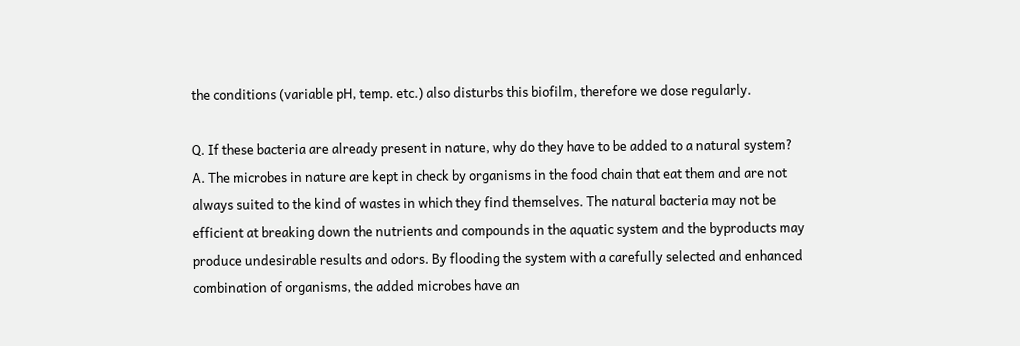the conditions (variable pH, temp. etc.) also disturbs this biofilm, therefore we dose regularly.

Q. If these bacteria are already present in nature, why do they have to be added to a natural system?
A. The microbes in nature are kept in check by organisms in the food chain that eat them and are not always suited to the kind of wastes in which they find themselves. The natural bacteria may not be efficient at breaking down the nutrients and compounds in the aquatic system and the byproducts may produce undesirable results and odors. By flooding the system with a carefully selected and enhanced combination of organisms, the added microbes have an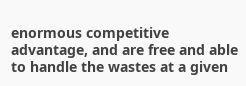enormous competitive advantage, and are free and able to handle the wastes at a given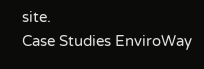site.
Case Studies EnviroWay